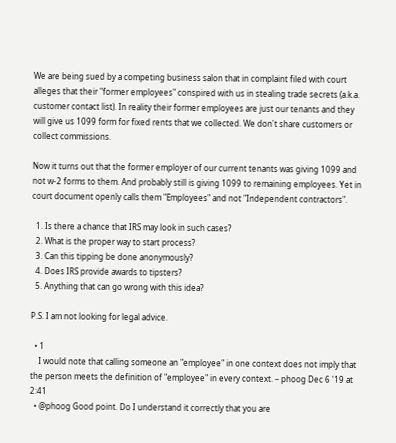We are being sued by a competing business salon that in complaint filed with court alleges that their "former employees" conspired with us in stealing trade secrets (a.k.a. customer contact list). In reality their former employees are just our tenants and they will give us 1099 form for fixed rents that we collected. We don't share customers or collect commissions.

Now it turns out that the former employer of our current tenants was giving 1099 and not w-2 forms to them. And probably still is giving 1099 to remaining employees. Yet in court document openly calls them "Employees" and not "Independent contractors".

  1. Is there a chance that IRS may look in such cases?
  2. What is the proper way to start process?
  3. Can this tipping be done anonymously?
  4. Does IRS provide awards to tipsters?
  5. Anything that can go wrong with this idea?

P.S. I am not looking for legal advice.

  • 1
    I would note that calling someone an "employee" in one context does not imply that the person meets the definition of "employee" in every context. – phoog Dec 6 '19 at 2:41
  • @phoog Good point. Do I understand it correctly that you are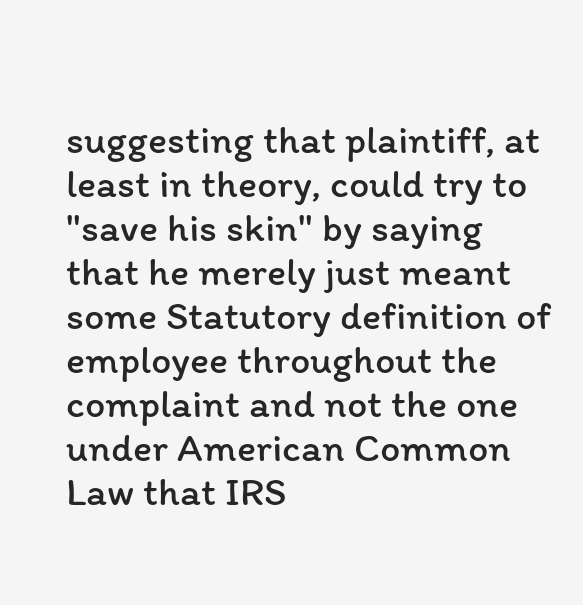suggesting that plaintiff, at least in theory, could try to "save his skin" by saying that he merely just meant some Statutory definition of employee throughout the complaint and not the one under American Common Law that IRS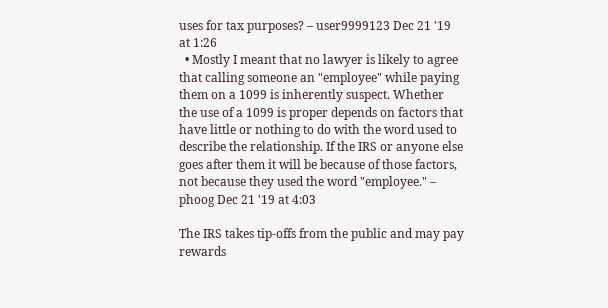uses for tax purposes? – user9999123 Dec 21 '19 at 1:26
  • Mostly I meant that no lawyer is likely to agree that calling someone an "employee" while paying them on a 1099 is inherently suspect. Whether the use of a 1099 is proper depends on factors that have little or nothing to do with the word used to describe the relationship. If the IRS or anyone else goes after them it will be because of those factors, not because they used the word "employee." – phoog Dec 21 '19 at 4:03

The IRS takes tip-offs from the public and may pay rewards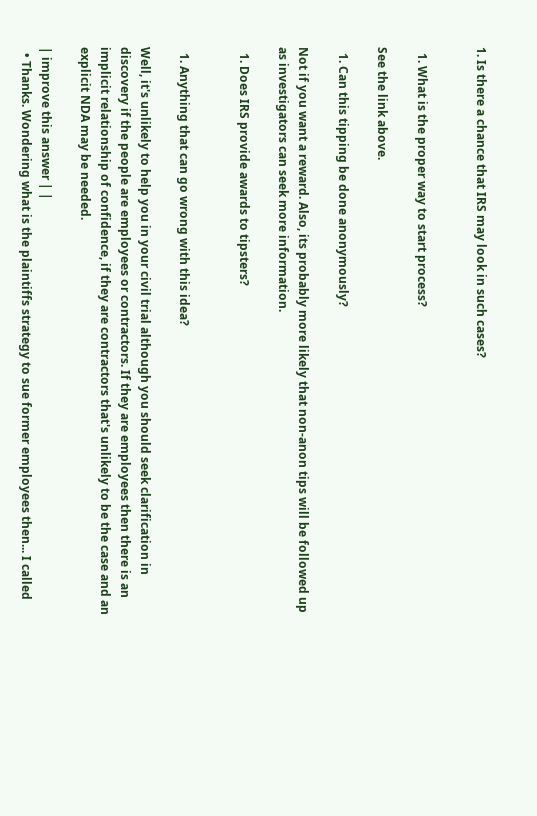1. Is there a chance that IRS may look in such cases?


  1. What is the proper way to start process?

See the link above.

  1. Can this tipping be done anonymously?

Not if you want a reward. Also, its probably more likely that non-anon tips will be followed up as investigators can seek more information.

  1. Does IRS provide awards to tipsters?


  1. Anything that can go wrong with this idea?

Well, it's unlikely to help you in your civil trial although you should seek clarification in discovery if the people are employees or contractors. If they are employees then there is an implicit relationship of confidence, if they are contractors that's unlikely to be the case and an explicit NDA may be needed.

| improve this answer | |
  • Thanks. Wondering what is the plaintiffs strategy to sue former employees then... I called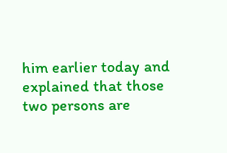him earlier today and explained that those two persons are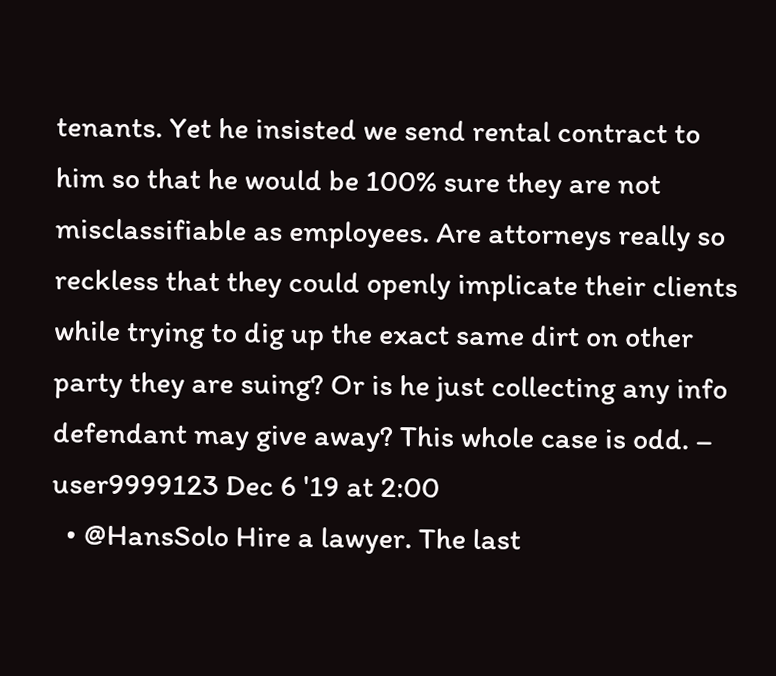tenants. Yet he insisted we send rental contract to him so that he would be 100% sure they are not misclassifiable as employees. Are attorneys really so reckless that they could openly implicate their clients while trying to dig up the exact same dirt on other party they are suing? Or is he just collecting any info defendant may give away? This whole case is odd. – user9999123 Dec 6 '19 at 2:00
  • @HansSolo Hire a lawyer. The last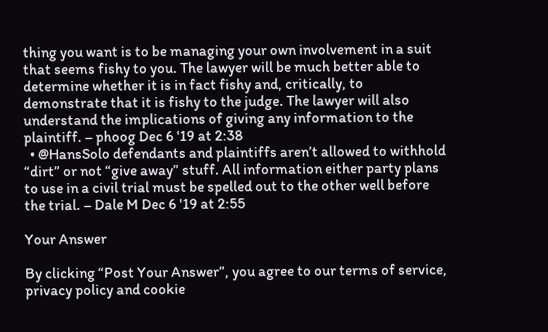thing you want is to be managing your own involvement in a suit that seems fishy to you. The lawyer will be much better able to determine whether it is in fact fishy and, critically, to demonstrate that it is fishy to the judge. The lawyer will also understand the implications of giving any information to the plaintiff. – phoog Dec 6 '19 at 2:38
  • @HansSolo defendants and plaintiffs aren’t allowed to withhold “dirt” or not “give away” stuff. All information either party plans to use in a civil trial must be spelled out to the other well before the trial. – Dale M Dec 6 '19 at 2:55

Your Answer

By clicking “Post Your Answer”, you agree to our terms of service, privacy policy and cookie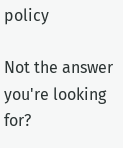policy

Not the answer you're looking for?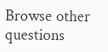Browse other questions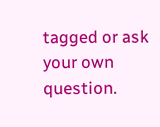tagged or ask your own question.